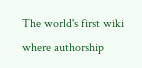The world's first wiki where authorship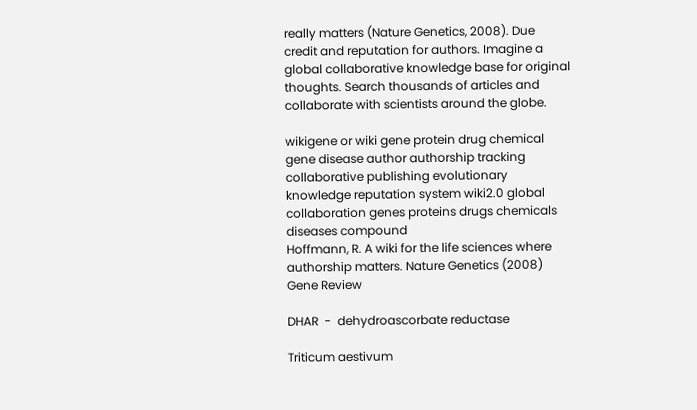really matters (Nature Genetics, 2008). Due credit and reputation for authors. Imagine a global collaborative knowledge base for original thoughts. Search thousands of articles and collaborate with scientists around the globe.

wikigene or wiki gene protein drug chemical gene disease author authorship tracking collaborative publishing evolutionary knowledge reputation system wiki2.0 global collaboration genes proteins drugs chemicals diseases compound
Hoffmann, R. A wiki for the life sciences where authorship matters. Nature Genetics (2008)
Gene Review

DHAR  -  dehydroascorbate reductase

Triticum aestivum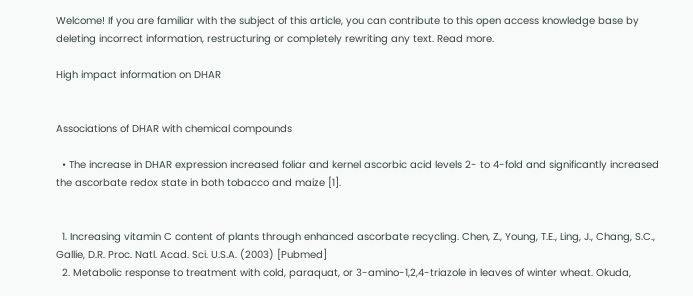Welcome! If you are familiar with the subject of this article, you can contribute to this open access knowledge base by deleting incorrect information, restructuring or completely rewriting any text. Read more.

High impact information on DHAR


Associations of DHAR with chemical compounds

  • The increase in DHAR expression increased foliar and kernel ascorbic acid levels 2- to 4-fold and significantly increased the ascorbate redox state in both tobacco and maize [1].


  1. Increasing vitamin C content of plants through enhanced ascorbate recycling. Chen, Z., Young, T.E., Ling, J., Chang, S.C., Gallie, D.R. Proc. Natl. Acad. Sci. U.S.A. (2003) [Pubmed]
  2. Metabolic response to treatment with cold, paraquat, or 3-amino-1,2,4-triazole in leaves of winter wheat. Okuda,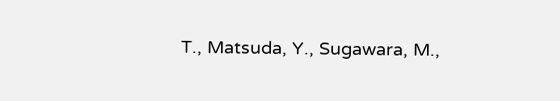T., Matsuda, Y., Sugawara, M.,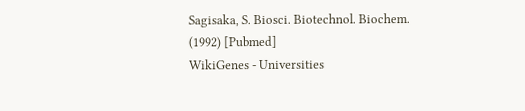Sagisaka, S. Biosci. Biotechnol. Biochem. (1992) [Pubmed]
WikiGenes - Universities